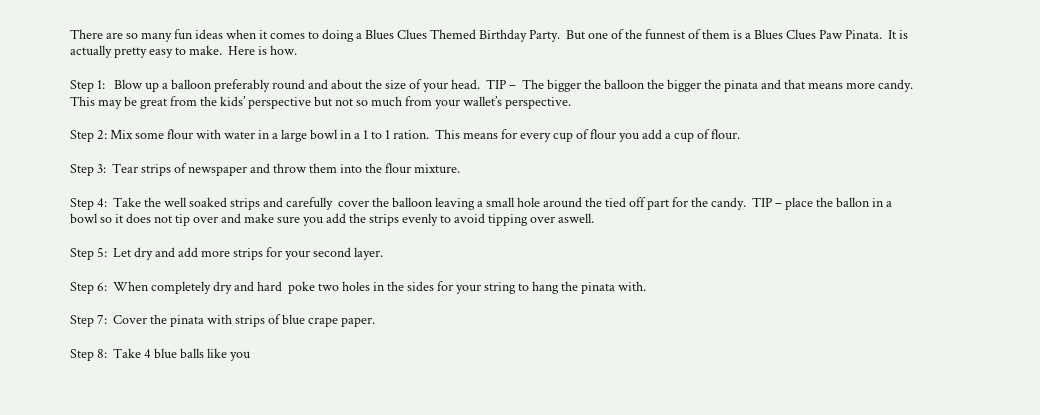There are so many fun ideas when it comes to doing a Blues Clues Themed Birthday Party.  But one of the funnest of them is a Blues Clues Paw Pinata.  It is actually pretty easy to make.  Here is how.

Step 1:   Blow up a balloon preferably round and about the size of your head.  TIP –  The bigger the balloon the bigger the pinata and that means more candy.  This may be great from the kids’ perspective but not so much from your wallet’s perspective.

Step 2: Mix some flour with water in a large bowl in a 1 to 1 ration.  This means for every cup of flour you add a cup of flour.

Step 3:  Tear strips of newspaper and throw them into the flour mixture.

Step 4:  Take the well soaked strips and carefully  cover the balloon leaving a small hole around the tied off part for the candy.  TIP – place the ballon in a bowl so it does not tip over and make sure you add the strips evenly to avoid tipping over aswell.

Step 5:  Let dry and add more strips for your second layer.

Step 6:  When completely dry and hard  poke two holes in the sides for your string to hang the pinata with.

Step 7:  Cover the pinata with strips of blue crape paper.

Step 8:  Take 4 blue balls like you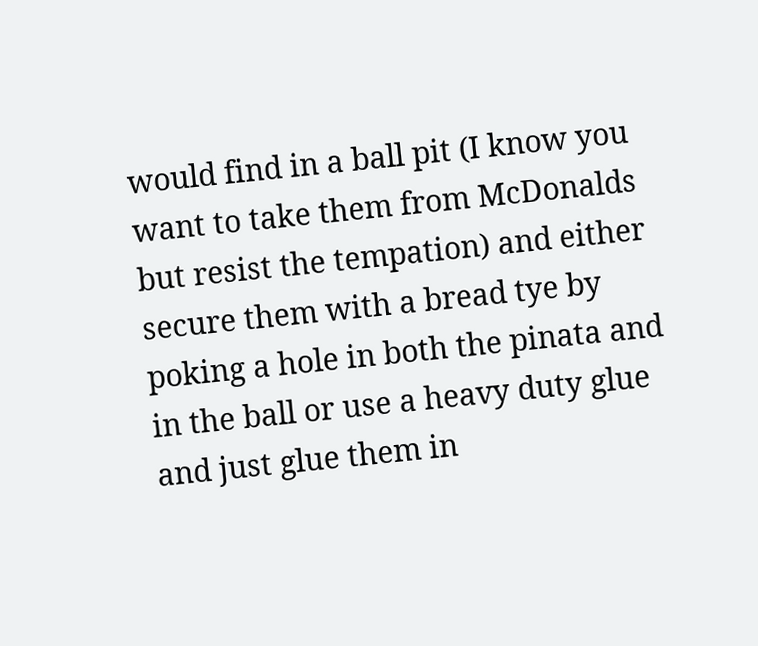would find in a ball pit (I know you want to take them from McDonalds but resist the tempation) and either secure them with a bread tye by poking a hole in both the pinata and in the ball or use a heavy duty glue and just glue them in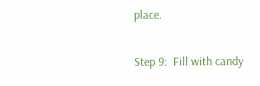place.

Step 9:  Fill with candy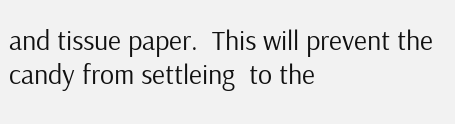and tissue paper.  This will prevent the candy from settleing  to the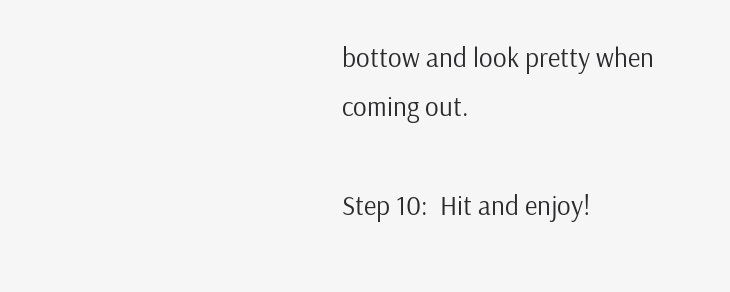bottow and look pretty when coming out.

Step 10:  Hit and enjoy!